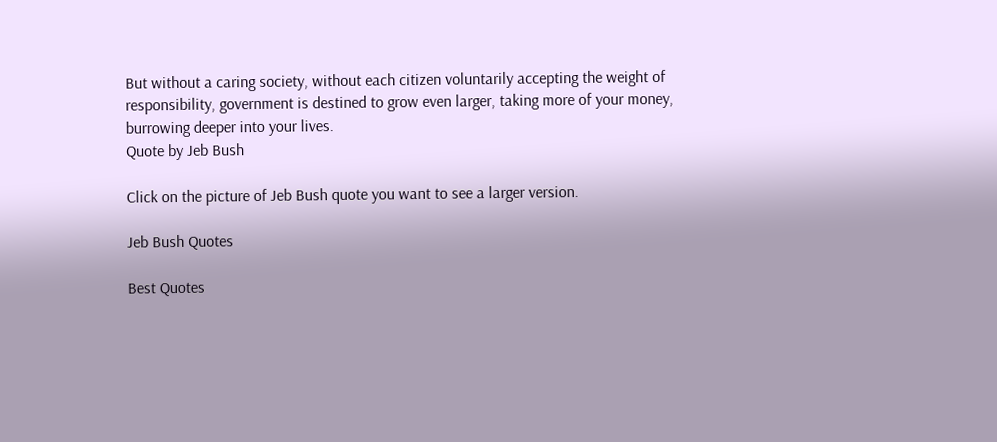But without a caring society, without each citizen voluntarily accepting the weight of responsibility, government is destined to grow even larger, taking more of your money, burrowing deeper into your lives.
Quote by Jeb Bush

Click on the picture of Jeb Bush quote you want to see a larger version.

Jeb Bush Quotes

Best Quotes